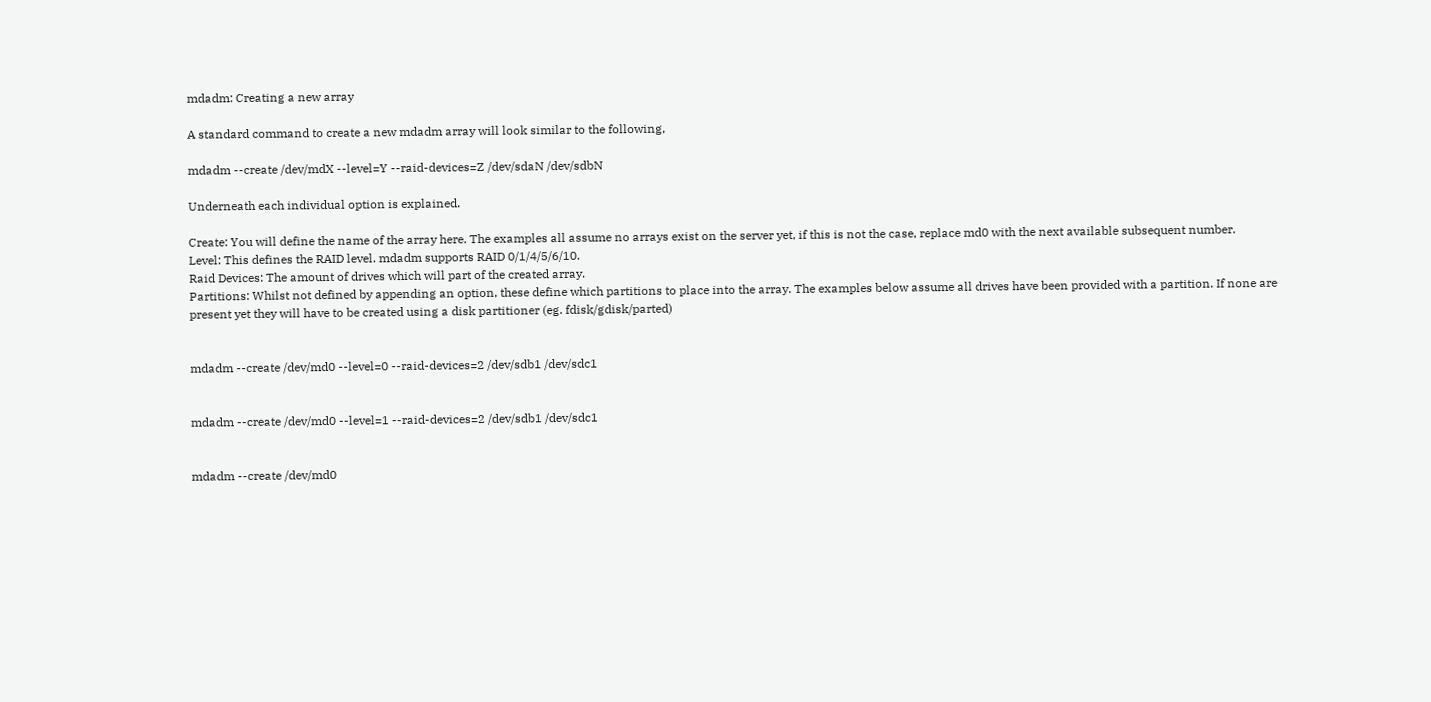mdadm: Creating a new array

A standard command to create a new mdadm array will look similar to the following,

mdadm --create /dev/mdX --level=Y --raid-devices=Z /dev/sdaN /dev/sdbN

Underneath each individual option is explained.

Create: You will define the name of the array here. The examples all assume no arrays exist on the server yet, if this is not the case, replace md0 with the next available subsequent number.
Level: This defines the RAID level. mdadm supports RAID 0/1/4/5/6/10.
Raid Devices: The amount of drives which will part of the created array.
Partitions: Whilst not defined by appending an option, these define which partitions to place into the array. The examples below assume all drives have been provided with a partition. If none are present yet they will have to be created using a disk partitioner (eg. fdisk/gdisk/parted)


mdadm --create /dev/md0 --level=0 --raid-devices=2 /dev/sdb1 /dev/sdc1


mdadm --create /dev/md0 --level=1 --raid-devices=2 /dev/sdb1 /dev/sdc1


mdadm --create /dev/md0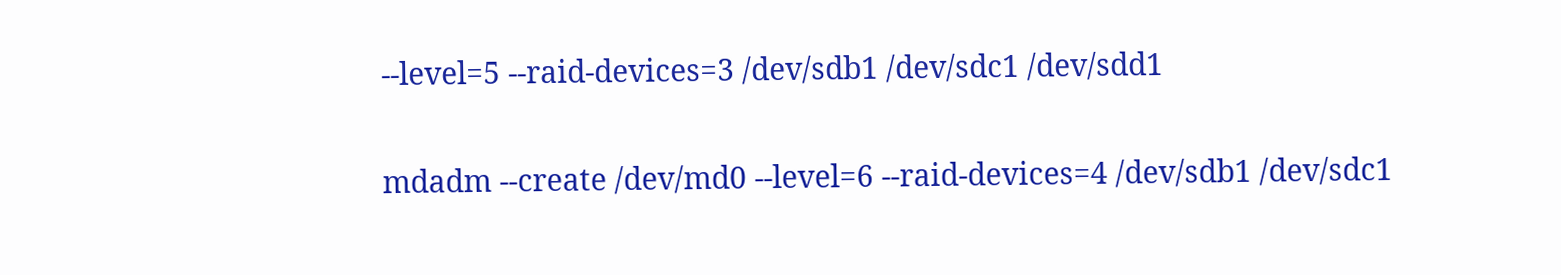--level=5 --raid-devices=3 /dev/sdb1 /dev/sdc1 /dev/sdd1


mdadm --create /dev/md0 --level=6 --raid-devices=4 /dev/sdb1 /dev/sdc1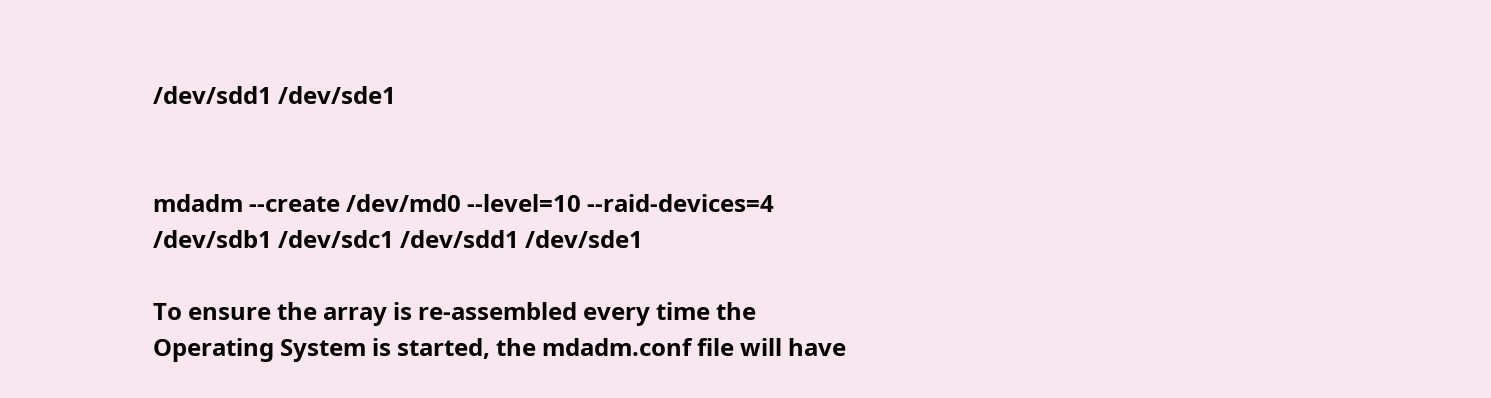/dev/sdd1 /dev/sde1


mdadm --create /dev/md0 --level=10 --raid-devices=4 /dev/sdb1 /dev/sdc1 /dev/sdd1 /dev/sde1

To ensure the array is re-assembled every time the Operating System is started, the mdadm.conf file will have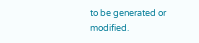to be generated or modified.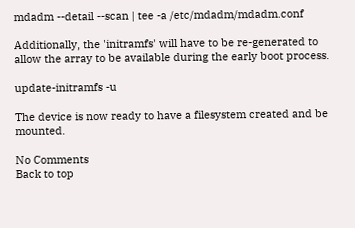mdadm --detail --scan | tee -a /etc/mdadm/mdadm.conf

Additionally, the 'initramfs' will have to be re-generated to allow the array to be available during the early boot process.

update-initramfs -u

The device is now ready to have a filesystem created and be mounted.

No Comments
Back to top